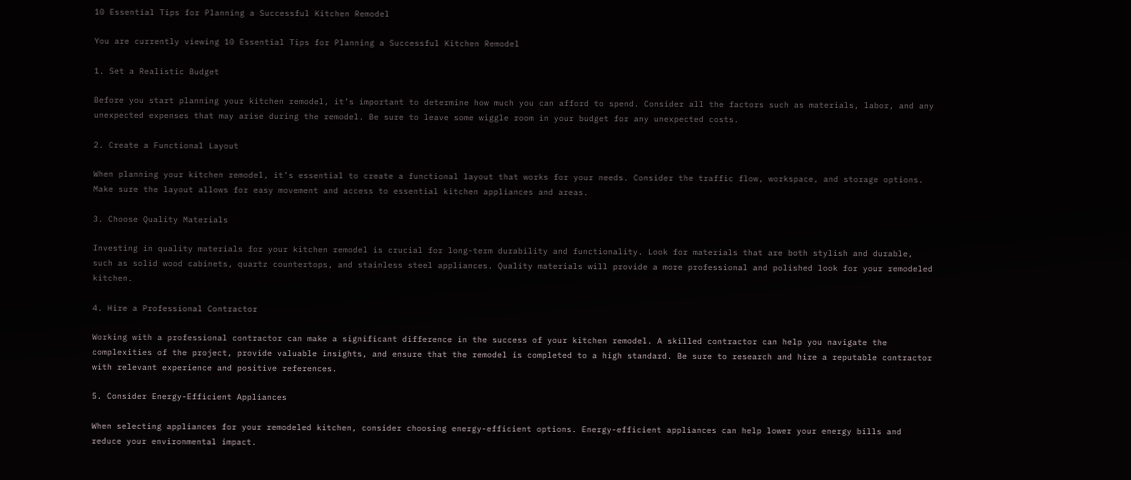10 Essential Tips for Planning a Successful Kitchen Remodel

You are currently viewing 10 Essential Tips for Planning a Successful Kitchen Remodel

1. Set a Realistic Budget

Before you start planning your kitchen remodel, it’s important to determine how much you can afford to spend. Consider all the factors such as materials, labor, and any unexpected expenses that may arise during the remodel. Be sure to leave some wiggle room in your budget for any unexpected costs.

2. Create a Functional Layout

When planning your kitchen remodel, it’s essential to create a functional layout that works for your needs. Consider the traffic flow, workspace, and storage options. Make sure the layout allows for easy movement and access to essential kitchen appliances and areas.

3. Choose Quality Materials

Investing in quality materials for your kitchen remodel is crucial for long-term durability and functionality. Look for materials that are both stylish and durable, such as solid wood cabinets, quartz countertops, and stainless steel appliances. Quality materials will provide a more professional and polished look for your remodeled kitchen.

4. Hire a Professional Contractor

Working with a professional contractor can make a significant difference in the success of your kitchen remodel. A skilled contractor can help you navigate the complexities of the project, provide valuable insights, and ensure that the remodel is completed to a high standard. Be sure to research and hire a reputable contractor with relevant experience and positive references.

5. Consider Energy-Efficient Appliances

When selecting appliances for your remodeled kitchen, consider choosing energy-efficient options. Energy-efficient appliances can help lower your energy bills and reduce your environmental impact.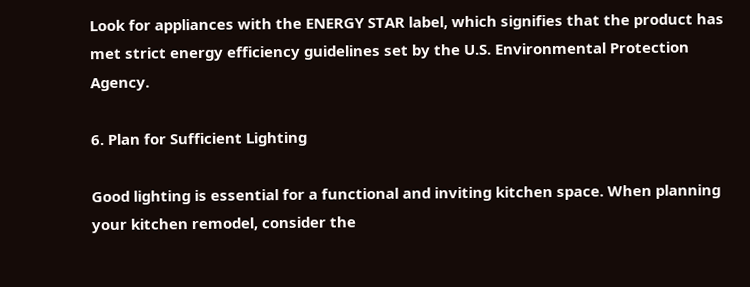Look for appliances with the ENERGY STAR label, which signifies that the product has met strict energy efficiency guidelines set by the U.S. Environmental Protection Agency.

6. Plan for Sufficient Lighting

Good lighting is essential for a functional and inviting kitchen space. When planning your kitchen remodel, consider the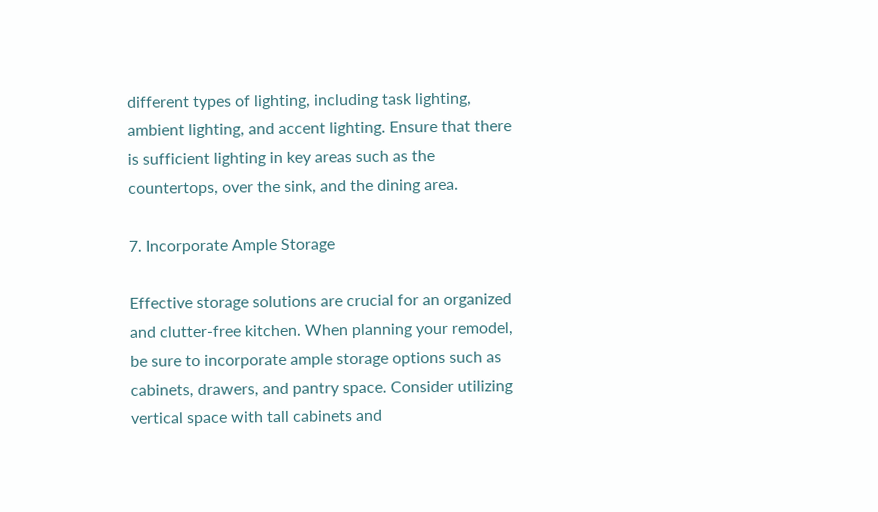different types of lighting, including task lighting, ambient lighting, and accent lighting. Ensure that there is sufficient lighting in key areas such as the countertops, over the sink, and the dining area.

7. Incorporate Ample Storage

Effective storage solutions are crucial for an organized and clutter-free kitchen. When planning your remodel, be sure to incorporate ample storage options such as cabinets, drawers, and pantry space. Consider utilizing vertical space with tall cabinets and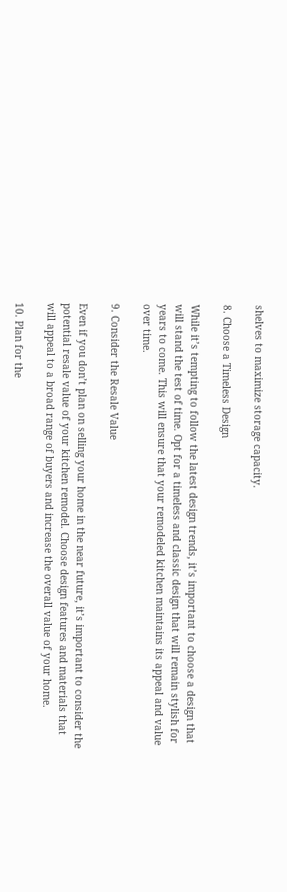shelves to maximize storage capacity.

8. Choose a Timeless Design

While it’s tempting to follow the latest design trends, it’s important to choose a design that will stand the test of time. Opt for a timeless and classic design that will remain stylish for years to come. This will ensure that your remodeled kitchen maintains its appeal and value over time.

9. Consider the Resale Value

Even if you don’t plan on selling your home in the near future, it’s important to consider the potential resale value of your kitchen remodel. Choose design features and materials that will appeal to a broad range of buyers and increase the overall value of your home.

10. Plan for the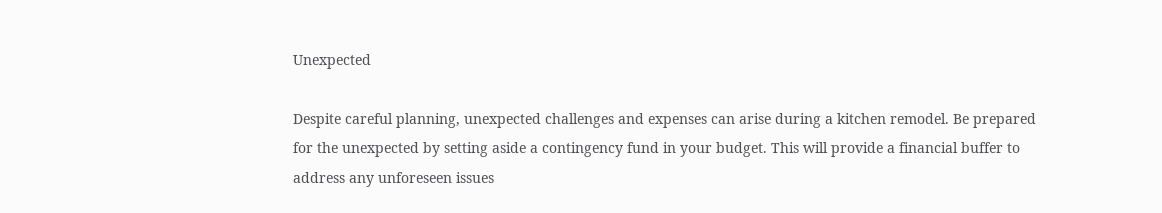Unexpected

Despite careful planning, unexpected challenges and expenses can arise during a kitchen remodel. Be prepared for the unexpected by setting aside a contingency fund in your budget. This will provide a financial buffer to address any unforeseen issues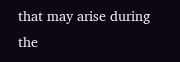that may arise during the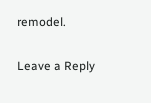remodel.

Leave a Reply